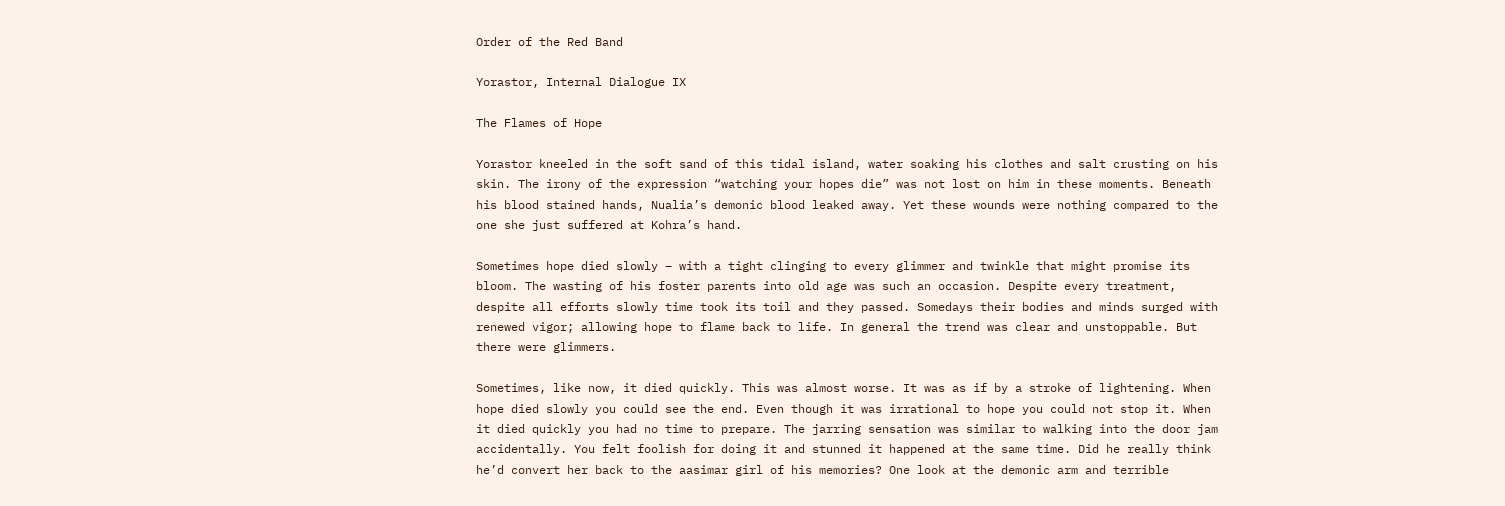Order of the Red Band

Yorastor, Internal Dialogue IX

The Flames of Hope

Yorastor kneeled in the soft sand of this tidal island, water soaking his clothes and salt crusting on his skin. The irony of the expression “watching your hopes die” was not lost on him in these moments. Beneath his blood stained hands, Nualia’s demonic blood leaked away. Yet these wounds were nothing compared to the one she just suffered at Kohra’s hand.

Sometimes hope died slowly – with a tight clinging to every glimmer and twinkle that might promise its bloom. The wasting of his foster parents into old age was such an occasion. Despite every treatment, despite all efforts slowly time took its toil and they passed. Somedays their bodies and minds surged with renewed vigor; allowing hope to flame back to life. In general the trend was clear and unstoppable. But there were glimmers.

Sometimes, like now, it died quickly. This was almost worse. It was as if by a stroke of lightening. When hope died slowly you could see the end. Even though it was irrational to hope you could not stop it. When it died quickly you had no time to prepare. The jarring sensation was similar to walking into the door jam accidentally. You felt foolish for doing it and stunned it happened at the same time. Did he really think he’d convert her back to the aasimar girl of his memories? One look at the demonic arm and terrible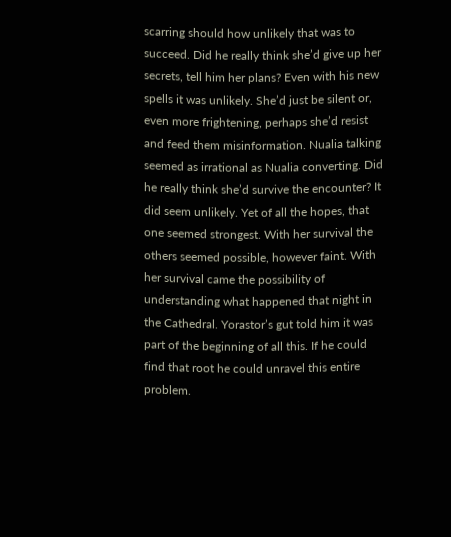scarring should how unlikely that was to succeed. Did he really think she’d give up her secrets, tell him her plans? Even with his new spells it was unlikely. She’d just be silent or, even more frightening, perhaps she’d resist and feed them misinformation. Nualia talking seemed as irrational as Nualia converting. Did he really think she’d survive the encounter? It did seem unlikely. Yet of all the hopes, that one seemed strongest. With her survival the others seemed possible, however faint. With her survival came the possibility of understanding what happened that night in the Cathedral. Yorastor’s gut told him it was part of the beginning of all this. If he could find that root he could unravel this entire problem.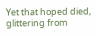Yet that hoped died, glittering from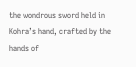the wondrous sword held in Kohra’s hand, crafted by the hands of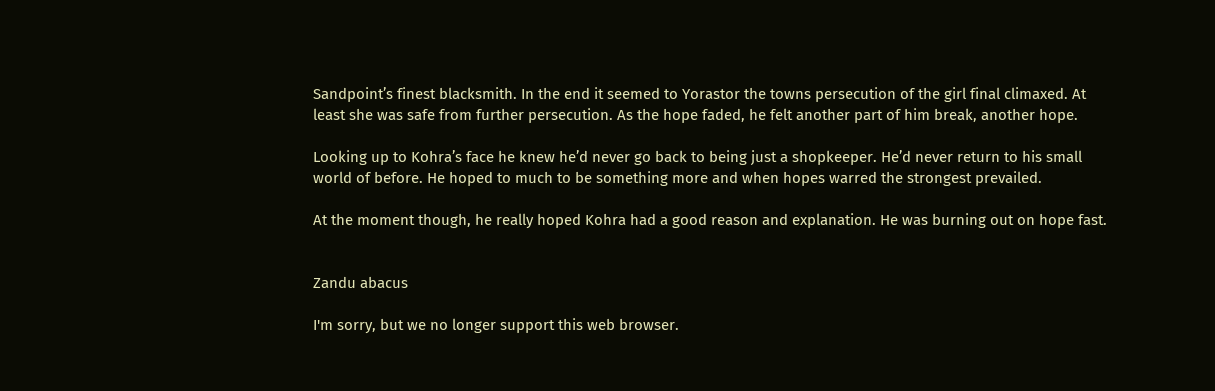Sandpoint’s finest blacksmith. In the end it seemed to Yorastor the towns persecution of the girl final climaxed. At least she was safe from further persecution. As the hope faded, he felt another part of him break, another hope.

Looking up to Kohra’s face he knew he’d never go back to being just a shopkeeper. He’d never return to his small world of before. He hoped to much to be something more and when hopes warred the strongest prevailed.

At the moment though, he really hoped Kohra had a good reason and explanation. He was burning out on hope fast.


Zandu abacus

I'm sorry, but we no longer support this web browser.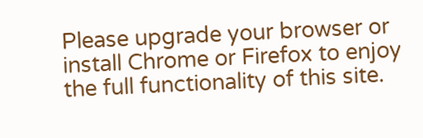Please upgrade your browser or install Chrome or Firefox to enjoy the full functionality of this site.